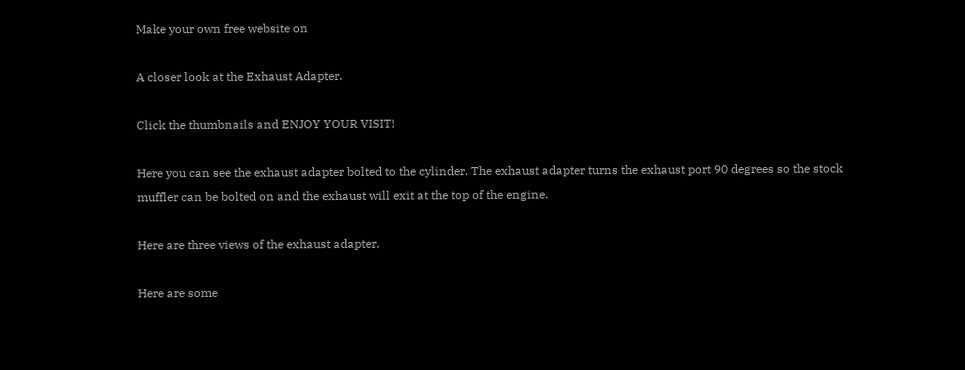Make your own free website on

A closer look at the Exhaust Adapter.

Click the thumbnails and ENJOY YOUR VISIT!

Here you can see the exhaust adapter bolted to the cylinder. The exhaust adapter turns the exhaust port 90 degrees so the stock muffler can be bolted on and the exhaust will exit at the top of the engine.

Here are three views of the exhaust adapter.

Here are some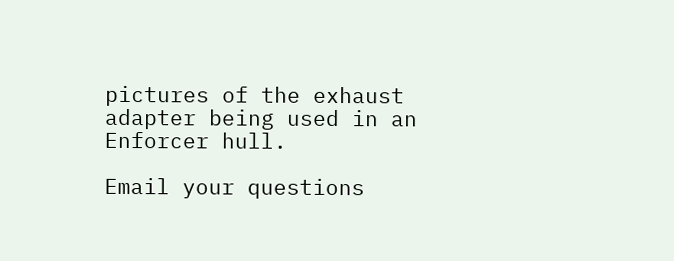pictures of the exhaust adapter being used in an Enforcer hull.

Email your questions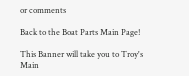or comments

Back to the Boat Parts Main Page!

This Banner will take you to Troy's Main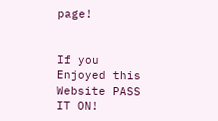page!


If you Enjoyed this Website PASS IT ON!